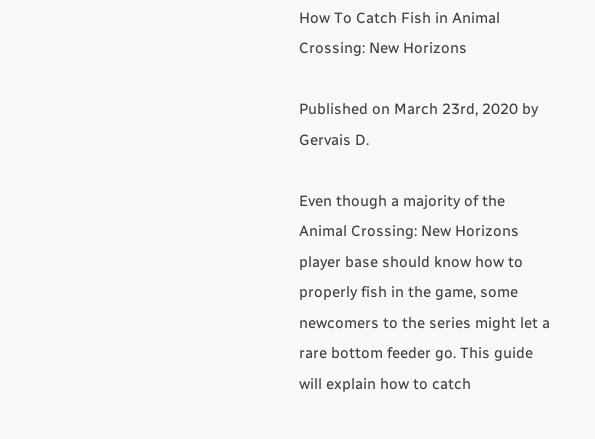How To Catch Fish in Animal Crossing: New Horizons

Published on March 23rd, 2020 by Gervais D.

Even though a majority of the Animal Crossing: New Horizons player base should know how to properly fish in the game, some newcomers to the series might let a rare bottom feeder go. This guide will explain how to catch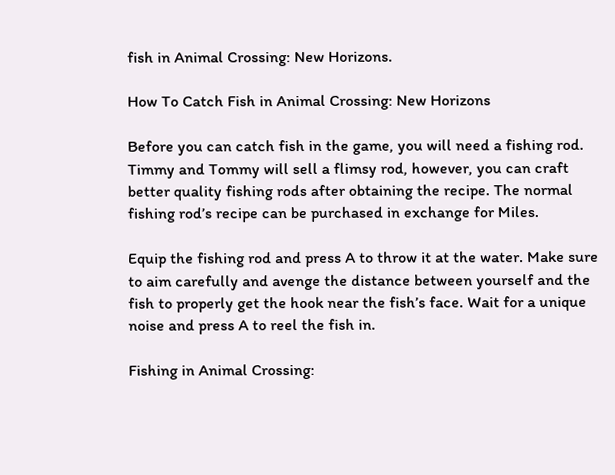fish in Animal Crossing: New Horizons.

How To Catch Fish in Animal Crossing: New Horizons

Before you can catch fish in the game, you will need a fishing rod. Timmy and Tommy will sell a flimsy rod, however, you can craft better quality fishing rods after obtaining the recipe. The normal fishing rod’s recipe can be purchased in exchange for Miles.

Equip the fishing rod and press A to throw it at the water. Make sure to aim carefully and avenge the distance between yourself and the fish to properly get the hook near the fish’s face. Wait for a unique noise and press A to reel the fish in.

Fishing in Animal Crossing: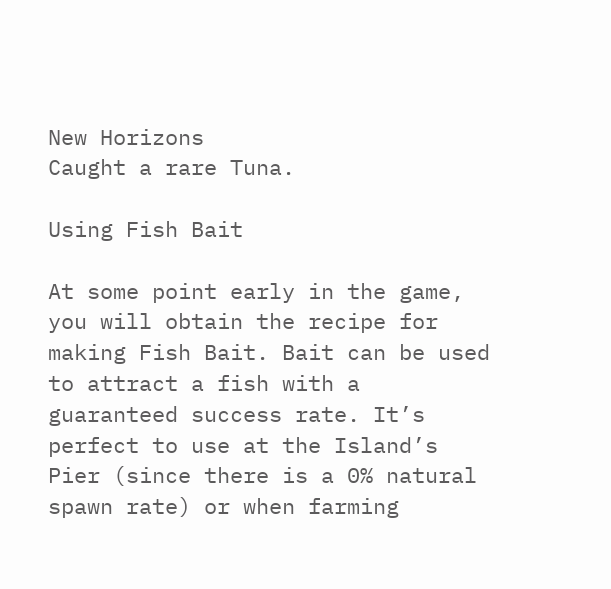New Horizons
Caught a rare Tuna.

Using Fish Bait

At some point early in the game, you will obtain the recipe for making Fish Bait. Bait can be used to attract a fish with a guaranteed success rate. It’s perfect to use at the Island’s Pier (since there is a 0% natural spawn rate) or when farming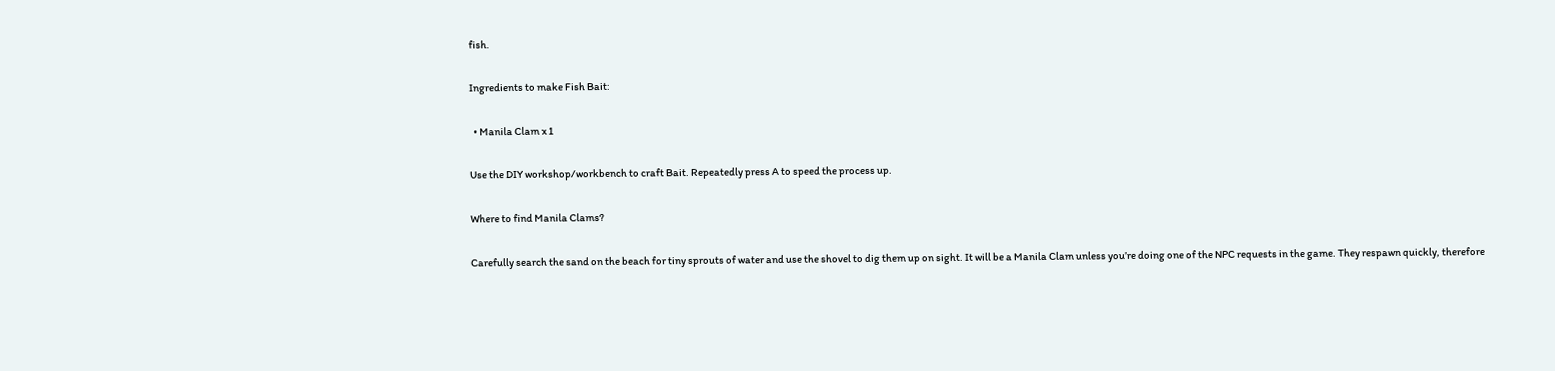fish.

Ingredients to make Fish Bait:

  • Manila Clam x 1

Use the DIY workshop/workbench to craft Bait. Repeatedly press A to speed the process up.

Where to find Manila Clams?

Carefully search the sand on the beach for tiny sprouts of water and use the shovel to dig them up on sight. It will be a Manila Clam unless you’re doing one of the NPC requests in the game. They respawn quickly, therefore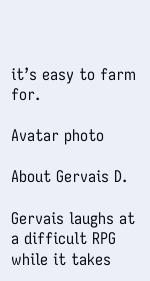it’s easy to farm for.

Avatar photo

About Gervais D.

Gervais laughs at a difficult RPG while it takes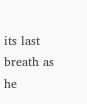its last breath as he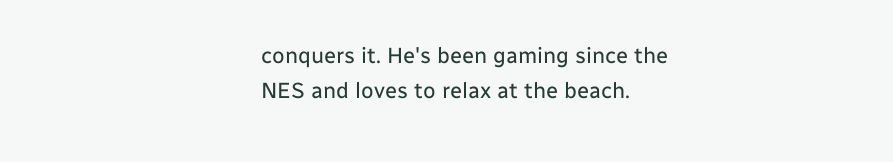conquers it. He's been gaming since the NES and loves to relax at the beach.